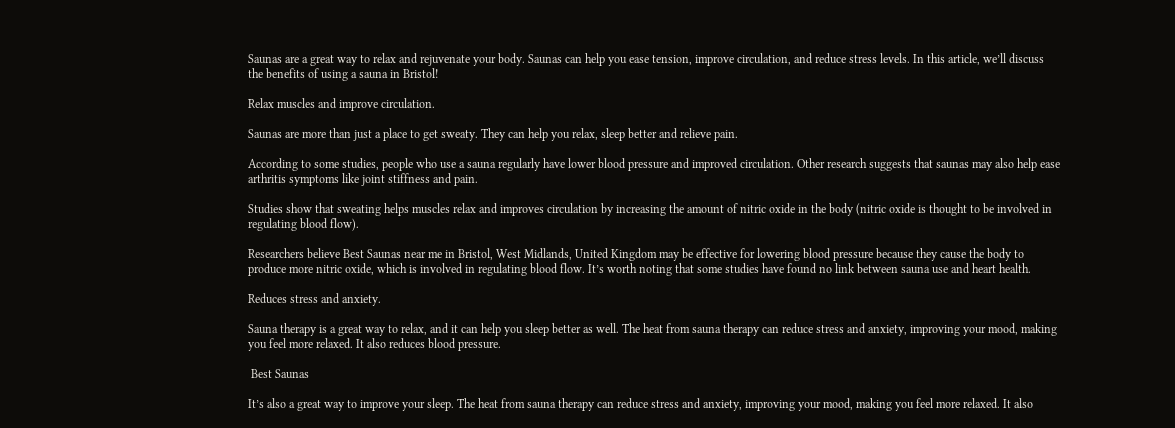Saunas are a great way to relax and rejuvenate your body. Saunas can help you ease tension, improve circulation, and reduce stress levels. In this article, we’ll discuss the benefits of using a sauna in Bristol!

Relax muscles and improve circulation.

Saunas are more than just a place to get sweaty. They can help you relax, sleep better and relieve pain.

According to some studies, people who use a sauna regularly have lower blood pressure and improved circulation. Other research suggests that saunas may also help ease arthritis symptoms like joint stiffness and pain.

Studies show that sweating helps muscles relax and improves circulation by increasing the amount of nitric oxide in the body (nitric oxide is thought to be involved in regulating blood flow).

Researchers believe Best Saunas near me in Bristol, West Midlands, United Kingdom may be effective for lowering blood pressure because they cause the body to produce more nitric oxide, which is involved in regulating blood flow. It’s worth noting that some studies have found no link between sauna use and heart health.

Reduces stress and anxiety.

Sauna therapy is a great way to relax, and it can help you sleep better as well. The heat from sauna therapy can reduce stress and anxiety, improving your mood, making you feel more relaxed. It also reduces blood pressure.

 Best Saunas

It’s also a great way to improve your sleep. The heat from sauna therapy can reduce stress and anxiety, improving your mood, making you feel more relaxed. It also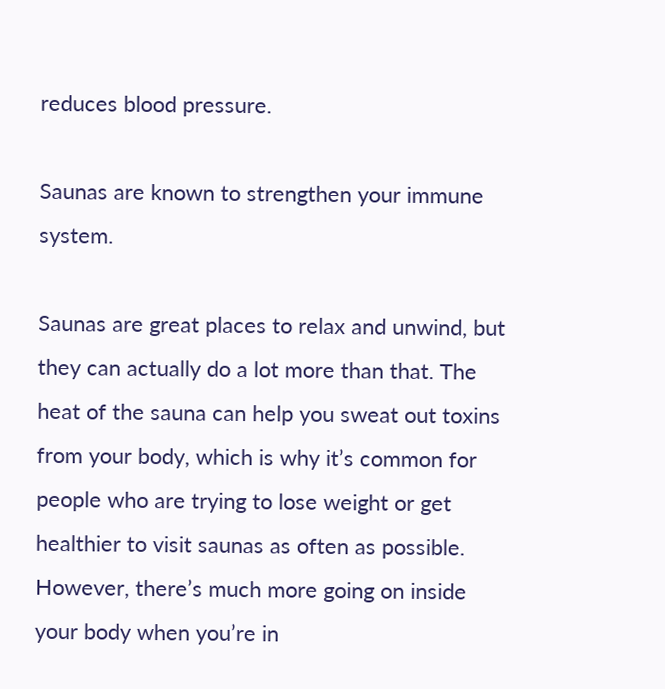reduces blood pressure.

Saunas are known to strengthen your immune system.

Saunas are great places to relax and unwind, but they can actually do a lot more than that. The heat of the sauna can help you sweat out toxins from your body, which is why it’s common for people who are trying to lose weight or get healthier to visit saunas as often as possible. However, there’s much more going on inside your body when you’re in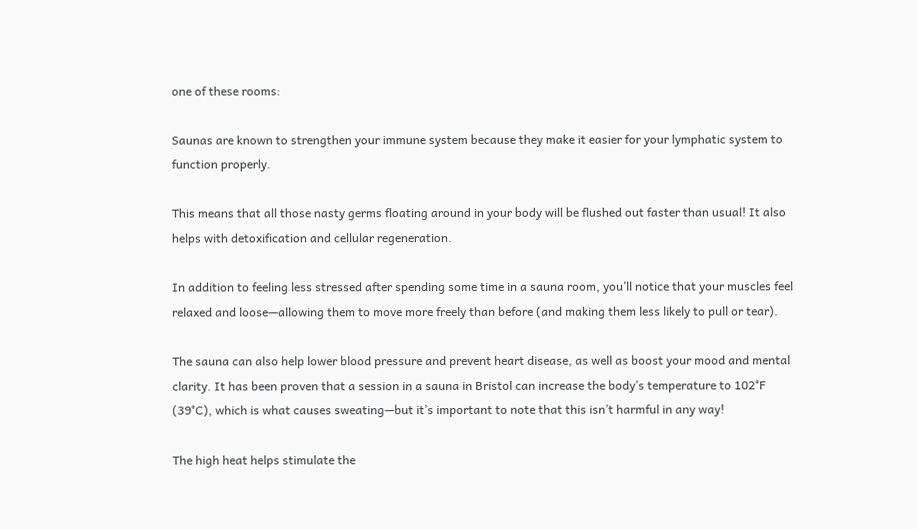one of these rooms:

Saunas are known to strengthen your immune system because they make it easier for your lymphatic system to function properly.

This means that all those nasty germs floating around in your body will be flushed out faster than usual! It also helps with detoxification and cellular regeneration.

In addition to feeling less stressed after spending some time in a sauna room, you’ll notice that your muscles feel relaxed and loose—allowing them to move more freely than before (and making them less likely to pull or tear).

The sauna can also help lower blood pressure and prevent heart disease, as well as boost your mood and mental clarity. It has been proven that a session in a sauna in Bristol can increase the body’s temperature to 102°F (39°C), which is what causes sweating—but it’s important to note that this isn’t harmful in any way!

The high heat helps stimulate the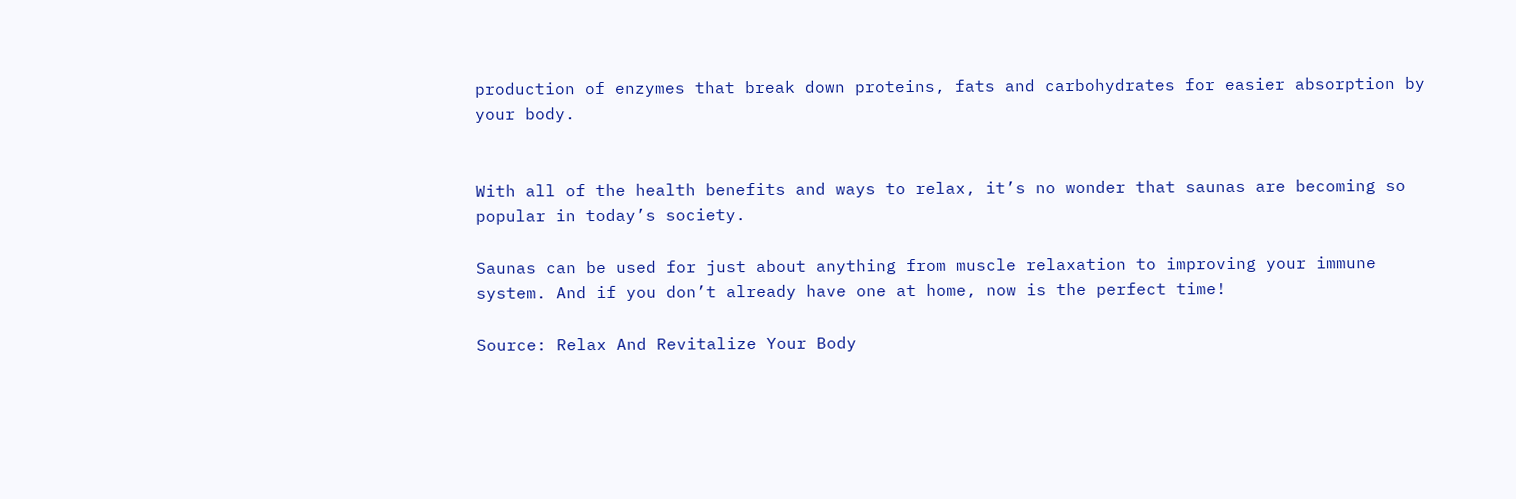production of enzymes that break down proteins, fats and carbohydrates for easier absorption by your body.


With all of the health benefits and ways to relax, it’s no wonder that saunas are becoming so popular in today’s society.

Saunas can be used for just about anything from muscle relaxation to improving your immune system. And if you don’t already have one at home, now is the perfect time!

Source: Relax And Revitalize Your Body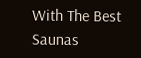With The Best Saunas